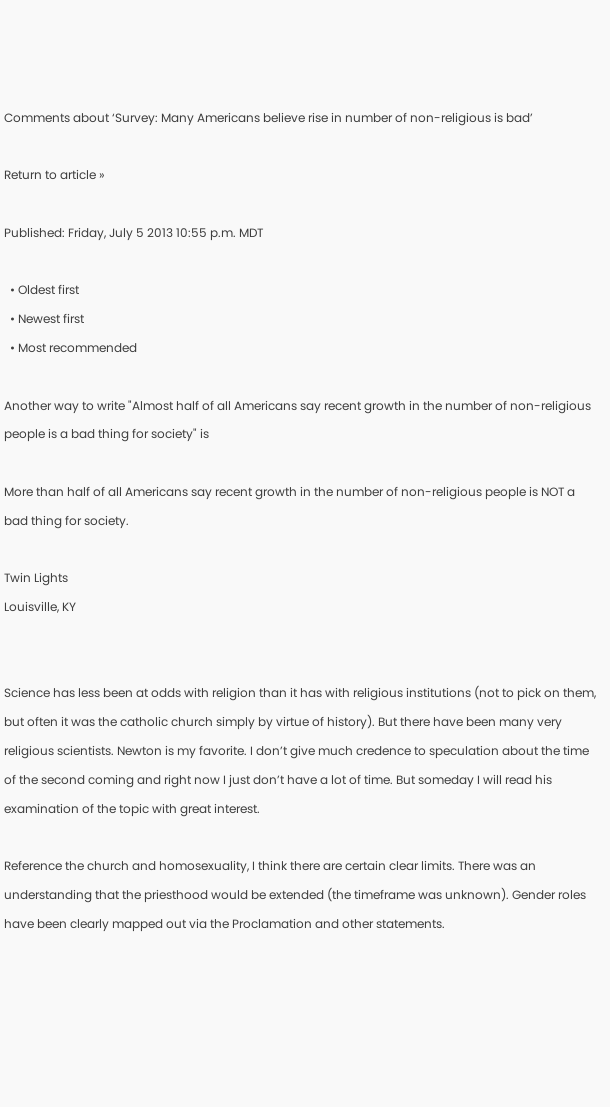Comments about ‘Survey: Many Americans believe rise in number of non-religious is bad’

Return to article »

Published: Friday, July 5 2013 10:55 p.m. MDT

  • Oldest first
  • Newest first
  • Most recommended

Another way to write "Almost half of all Americans say recent growth in the number of non-religious people is a bad thing for society" is

More than half of all Americans say recent growth in the number of non-religious people is NOT a bad thing for society.

Twin Lights
Louisville, KY


Science has less been at odds with religion than it has with religious institutions (not to pick on them, but often it was the catholic church simply by virtue of history). But there have been many very religious scientists. Newton is my favorite. I don’t give much credence to speculation about the time of the second coming and right now I just don’t have a lot of time. But someday I will read his examination of the topic with great interest.

Reference the church and homosexuality, I think there are certain clear limits. There was an understanding that the priesthood would be extended (the timeframe was unknown). Gender roles have been clearly mapped out via the Proclamation and other statements.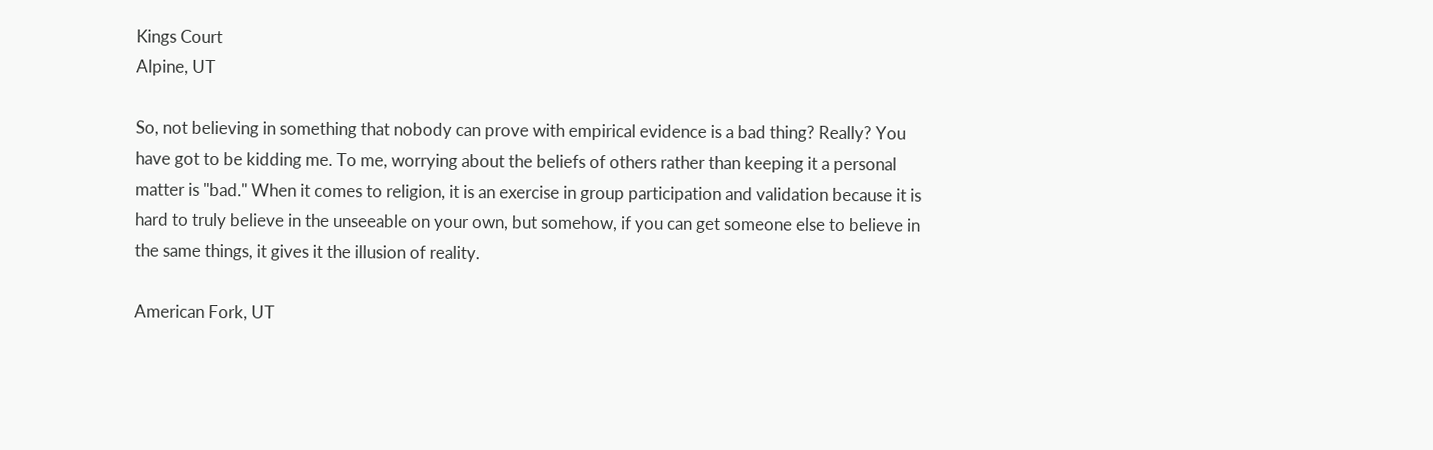Kings Court
Alpine, UT

So, not believing in something that nobody can prove with empirical evidence is a bad thing? Really? You have got to be kidding me. To me, worrying about the beliefs of others rather than keeping it a personal matter is "bad." When it comes to religion, it is an exercise in group participation and validation because it is hard to truly believe in the unseeable on your own, but somehow, if you can get someone else to believe in the same things, it gives it the illusion of reality.

American Fork, UT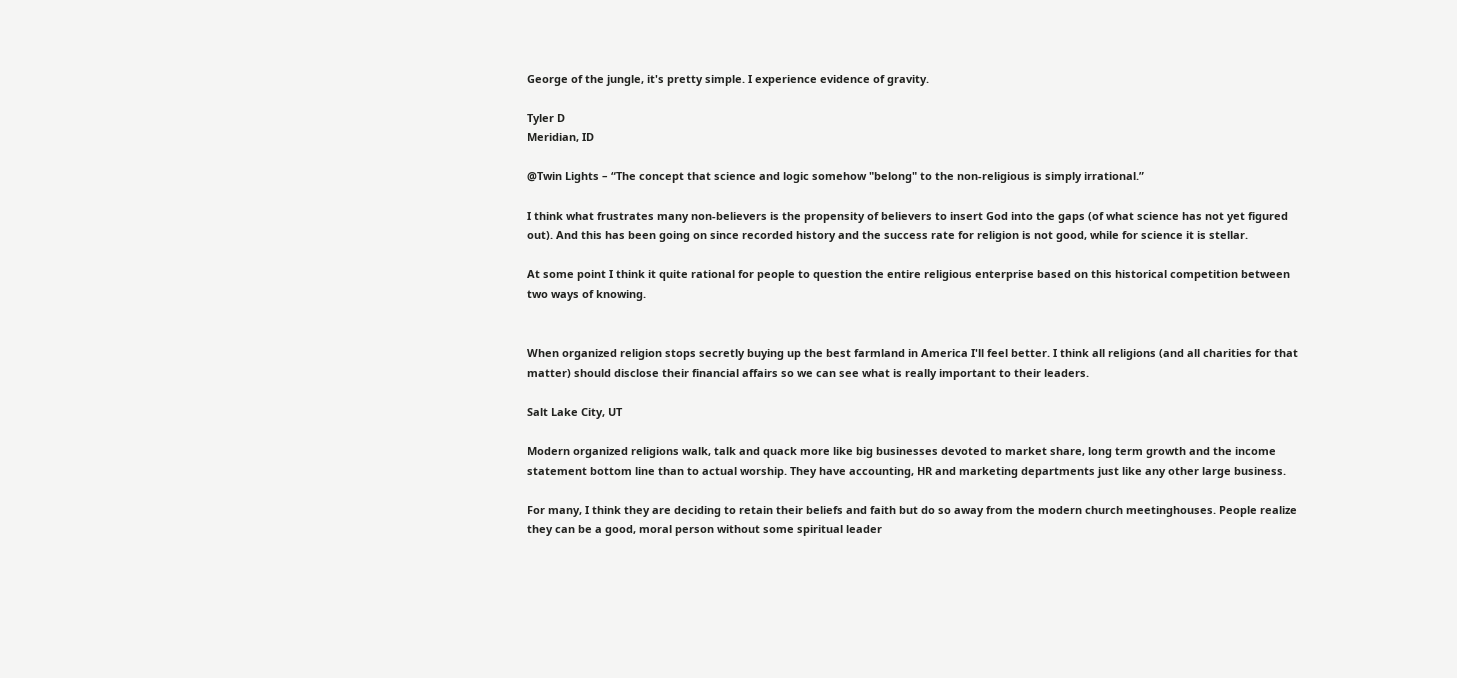George of the jungle, it's pretty simple. I experience evidence of gravity.

Tyler D
Meridian, ID

@Twin Lights – “The concept that science and logic somehow "belong" to the non-religious is simply irrational.”

I think what frustrates many non-believers is the propensity of believers to insert God into the gaps (of what science has not yet figured out). And this has been going on since recorded history and the success rate for religion is not good, while for science it is stellar.

At some point I think it quite rational for people to question the entire religious enterprise based on this historical competition between two ways of knowing.


When organized religion stops secretly buying up the best farmland in America I'll feel better. I think all religions (and all charities for that matter) should disclose their financial affairs so we can see what is really important to their leaders.

Salt Lake City, UT

Modern organized religions walk, talk and quack more like big businesses devoted to market share, long term growth and the income statement bottom line than to actual worship. They have accounting, HR and marketing departments just like any other large business.

For many, I think they are deciding to retain their beliefs and faith but do so away from the modern church meetinghouses. People realize they can be a good, moral person without some spiritual leader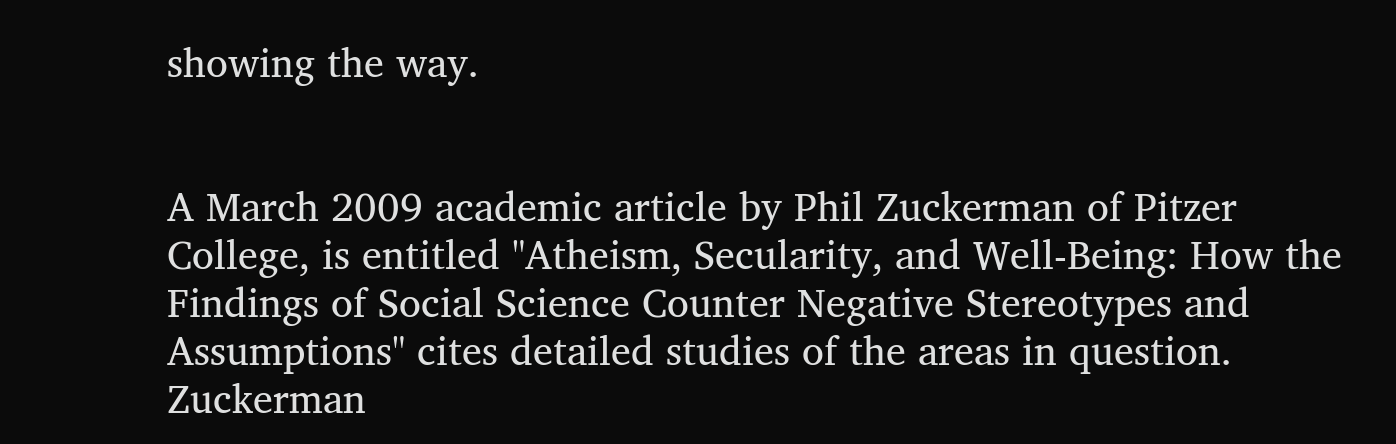showing the way.


A March 2009 academic article by Phil Zuckerman of Pitzer College, is entitled "Atheism, Secularity, and Well-Being: How the Findings of Social Science Counter Negative Stereotypes and Assumptions" cites detailed studies of the areas in question.
Zuckerman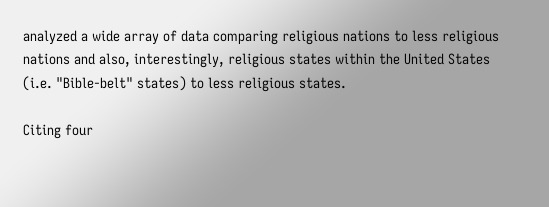analyzed a wide array of data comparing religious nations to less religious nations and also, interestingly, religious states within the United States (i.e. "Bible-belt" states) to less religious states.

Citing four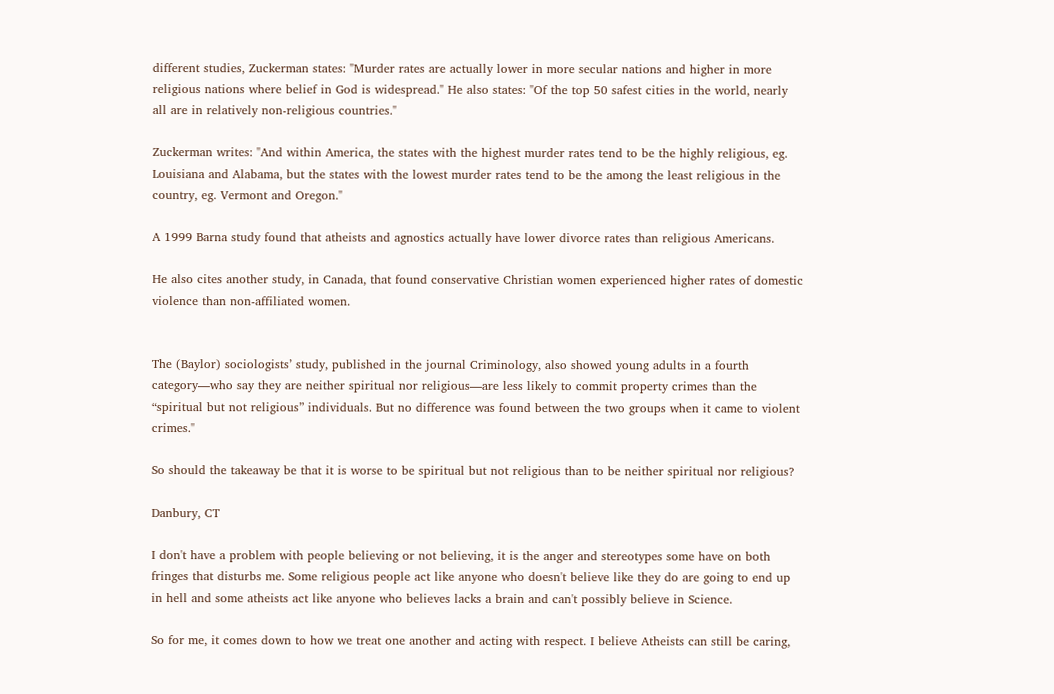different studies, Zuckerman states: "Murder rates are actually lower in more secular nations and higher in more religious nations where belief in God is widespread." He also states: "Of the top 50 safest cities in the world, nearly all are in relatively non-religious countries."

Zuckerman writes: "And within America, the states with the highest murder rates tend to be the highly religious, eg. Louisiana and Alabama, but the states with the lowest murder rates tend to be the among the least religious in the country, eg. Vermont and Oregon."

A 1999 Barna study found that atheists and agnostics actually have lower divorce rates than religious Americans.

He also cites another study, in Canada, that found conservative Christian women experienced higher rates of domestic violence than non-affiliated women.


The (Baylor) sociologists’ study, published in the journal Criminology, also showed young adults in a fourth category—who say they are neither spiritual nor religious—are less likely to commit property crimes than the “spiritual but not religious” individuals. But no difference was found between the two groups when it came to violent crimes."

So should the takeaway be that it is worse to be spiritual but not religious than to be neither spiritual nor religious?

Danbury, CT

I don't have a problem with people believing or not believing, it is the anger and stereotypes some have on both fringes that disturbs me. Some religious people act like anyone who doesn't believe like they do are going to end up in hell and some atheists act like anyone who believes lacks a brain and can't possibly believe in Science.

So for me, it comes down to how we treat one another and acting with respect. I believe Atheists can still be caring,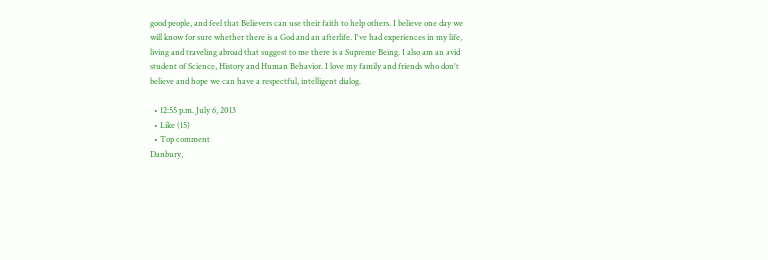good people, and feel that Believers can use their faith to help others. I believe one day we will know for sure whether there is a God and an afterlife. I've had experiences in my life, living and traveling abroad that suggest to me there is a Supreme Being. I also am an avid student of Science, History and Human Behavior. I love my family and friends who don't believe and hope we can have a respectful, intelligent dialog.

  • 12:55 p.m. July 6, 2013
  • Like (15)
  • Top comment
Danbury,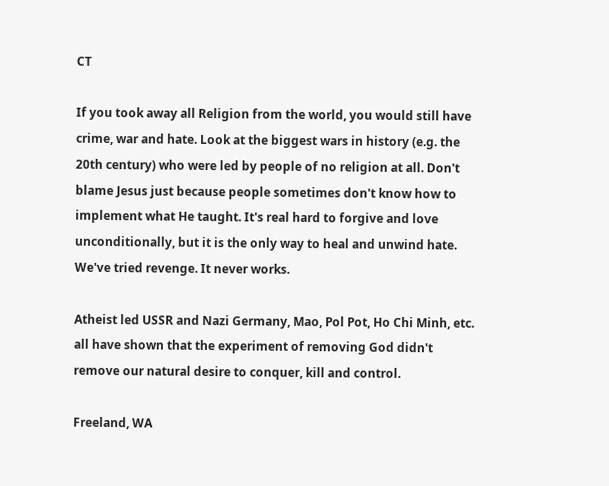CT

If you took away all Religion from the world, you would still have crime, war and hate. Look at the biggest wars in history (e.g. the 20th century) who were led by people of no religion at all. Don't blame Jesus just because people sometimes don't know how to implement what He taught. It's real hard to forgive and love unconditionally, but it is the only way to heal and unwind hate. We've tried revenge. It never works.

Atheist led USSR and Nazi Germany, Mao, Pol Pot, Ho Chi Minh, etc. all have shown that the experiment of removing God didn't remove our natural desire to conquer, kill and control.

Freeland, WA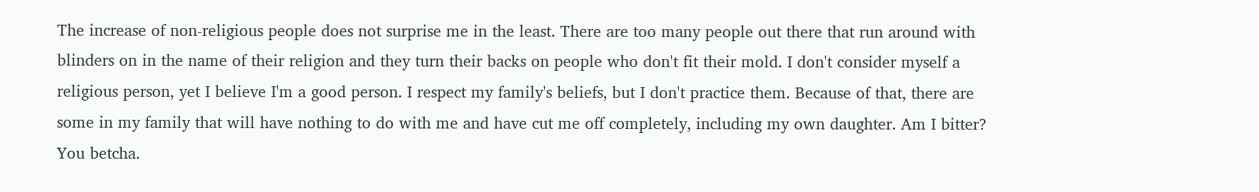The increase of non-religious people does not surprise me in the least. There are too many people out there that run around with blinders on in the name of their religion and they turn their backs on people who don't fit their mold. I don't consider myself a religious person, yet I believe I'm a good person. I respect my family's beliefs, but I don't practice them. Because of that, there are some in my family that will have nothing to do with me and have cut me off completely, including my own daughter. Am I bitter? You betcha.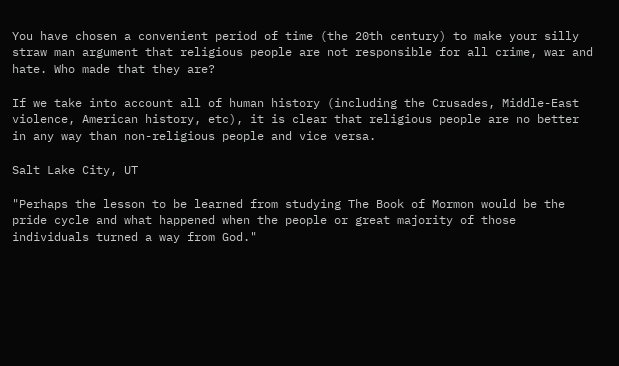You have chosen a convenient period of time (the 20th century) to make your silly straw man argument that religious people are not responsible for all crime, war and hate. Who made that they are?

If we take into account all of human history (including the Crusades, Middle-East violence, American history, etc), it is clear that religious people are no better in any way than non-religious people and vice versa.

Salt Lake City, UT

"Perhaps the lesson to be learned from studying The Book of Mormon would be the pride cycle and what happened when the people or great majority of those individuals turned a way from God."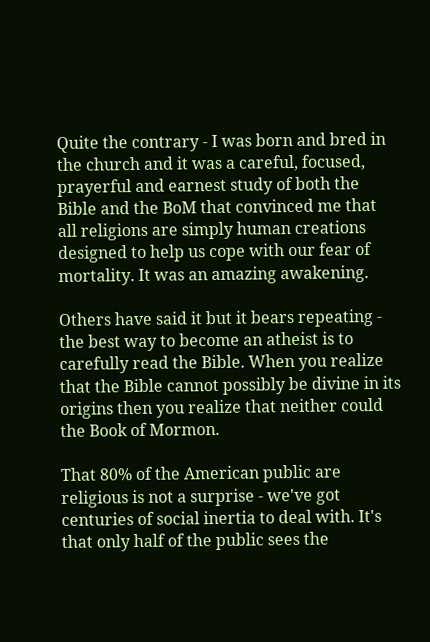Quite the contrary - I was born and bred in the church and it was a careful, focused, prayerful and earnest study of both the Bible and the BoM that convinced me that all religions are simply human creations designed to help us cope with our fear of mortality. It was an amazing awakening.

Others have said it but it bears repeating - the best way to become an atheist is to carefully read the Bible. When you realize that the Bible cannot possibly be divine in its origins then you realize that neither could the Book of Mormon.

That 80% of the American public are religious is not a surprise - we've got centuries of social inertia to deal with. It's that only half of the public sees the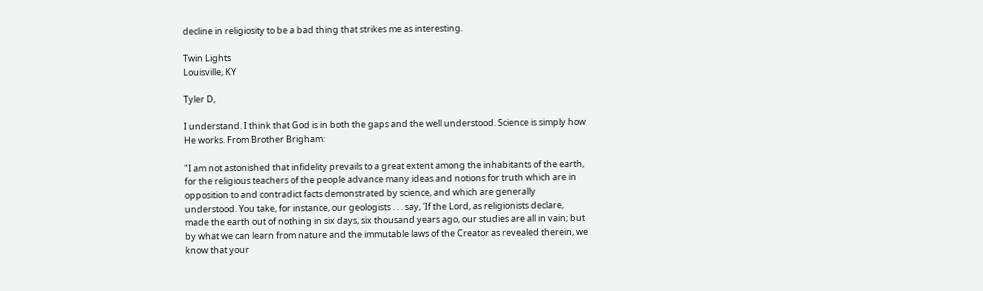decline in religiosity to be a bad thing that strikes me as interesting.

Twin Lights
Louisville, KY

Tyler D,

I understand. I think that God is in both the gaps and the well understood. Science is simply how He works. From Brother Brigham:

"I am not astonished that infidelity prevails to a great extent among the inhabitants of the earth, for the religious teachers of the people advance many ideas and notions for truth which are in opposition to and contradict facts demonstrated by science, and which are generally understood. You take, for instance, our geologists . . . say, 'If the Lord, as religionists declare, made the earth out of nothing in six days, six thousand years ago, our studies are all in vain; but by what we can learn from nature and the immutable laws of the Creator as revealed therein, we know that your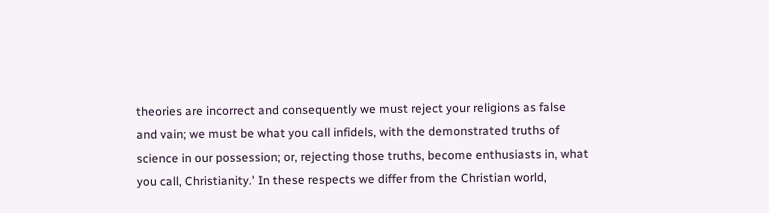theories are incorrect and consequently we must reject your religions as false and vain; we must be what you call infidels, with the demonstrated truths of science in our possession; or, rejecting those truths, become enthusiasts in, what you call, Christianity.' In these respects we differ from the Christian world,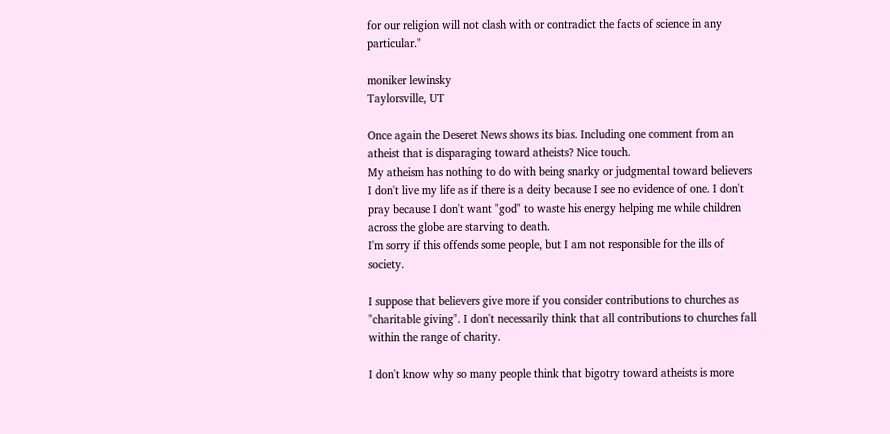for our religion will not clash with or contradict the facts of science in any particular."

moniker lewinsky
Taylorsville, UT

Once again the Deseret News shows its bias. Including one comment from an atheist that is disparaging toward atheists? Nice touch.
My atheism has nothing to do with being snarky or judgmental toward believers I don't live my life as if there is a deity because I see no evidence of one. I don't pray because I don't want "god" to waste his energy helping me while children across the globe are starving to death.
I'm sorry if this offends some people, but I am not responsible for the ills of society.

I suppose that believers give more if you consider contributions to churches as "charitable giving". I don't necessarily think that all contributions to churches fall within the range of charity.

I don't know why so many people think that bigotry toward atheists is more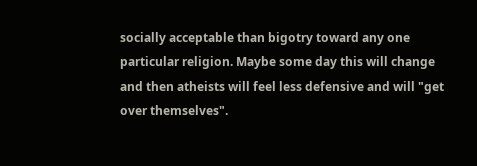socially acceptable than bigotry toward any one particular religion. Maybe some day this will change and then atheists will feel less defensive and will "get over themselves".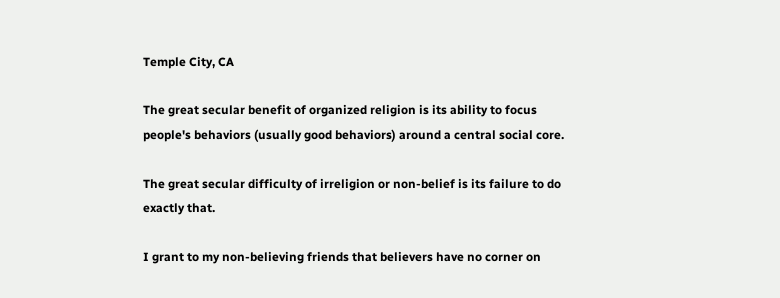Temple City, CA

The great secular benefit of organized religion is its ability to focus people's behaviors (usually good behaviors) around a central social core.

The great secular difficulty of irreligion or non-belief is its failure to do exactly that.

I grant to my non-believing friends that believers have no corner on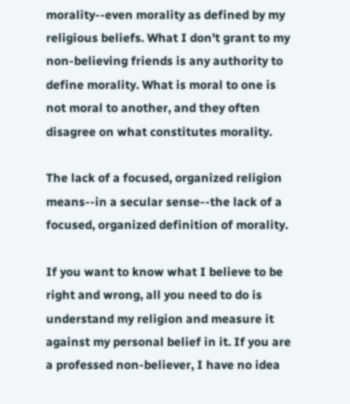morality--even morality as defined by my religious beliefs. What I don't grant to my non-believing friends is any authority to define morality. What is moral to one is not moral to another, and they often disagree on what constitutes morality.

The lack of a focused, organized religion means--in a secular sense--the lack of a focused, organized definition of morality.

If you want to know what I believe to be right and wrong, all you need to do is understand my religion and measure it against my personal belief in it. If you are a professed non-believer, I have no idea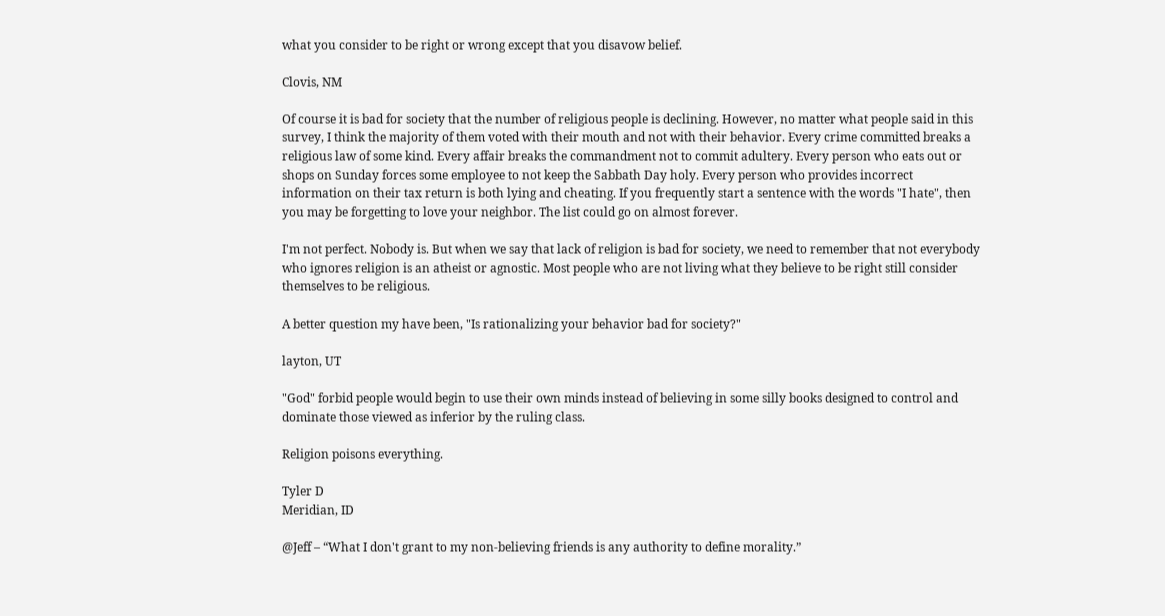what you consider to be right or wrong except that you disavow belief.

Clovis, NM

Of course it is bad for society that the number of religious people is declining. However, no matter what people said in this survey, I think the majority of them voted with their mouth and not with their behavior. Every crime committed breaks a religious law of some kind. Every affair breaks the commandment not to commit adultery. Every person who eats out or shops on Sunday forces some employee to not keep the Sabbath Day holy. Every person who provides incorrect information on their tax return is both lying and cheating. If you frequently start a sentence with the words "I hate", then you may be forgetting to love your neighbor. The list could go on almost forever.

I'm not perfect. Nobody is. But when we say that lack of religion is bad for society, we need to remember that not everybody who ignores religion is an atheist or agnostic. Most people who are not living what they believe to be right still consider themselves to be religious.

A better question my have been, "Is rationalizing your behavior bad for society?"

layton, UT

"God" forbid people would begin to use their own minds instead of believing in some silly books designed to control and dominate those viewed as inferior by the ruling class.

Religion poisons everything.

Tyler D
Meridian, ID

@Jeff – “What I don't grant to my non-believing friends is any authority to define morality.”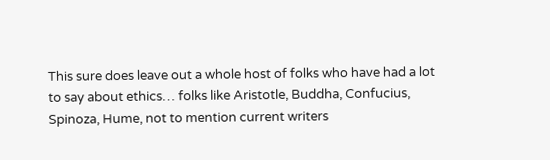This sure does leave out a whole host of folks who have had a lot to say about ethics… folks like Aristotle, Buddha, Confucius, Spinoza, Hume, not to mention current writers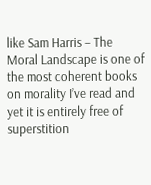like Sam Harris – The Moral Landscape is one of the most coherent books on morality I’ve read and yet it is entirely free of superstition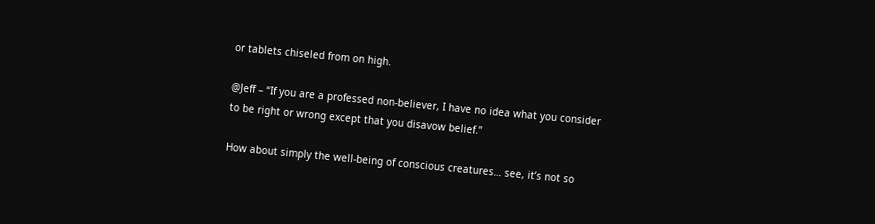or tablets chiseled from on high.

@Jeff – “If you are a professed non-believer, I have no idea what you consider to be right or wrong except that you disavow belief.”

How about simply the well-being of conscious creatures… see, it’s not so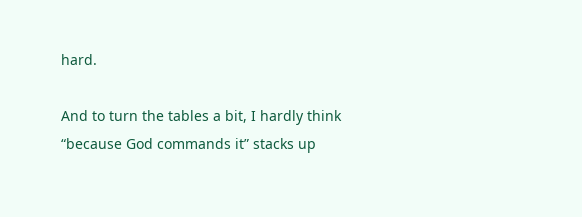hard.

And to turn the tables a bit, I hardly think “because God commands it” stacks up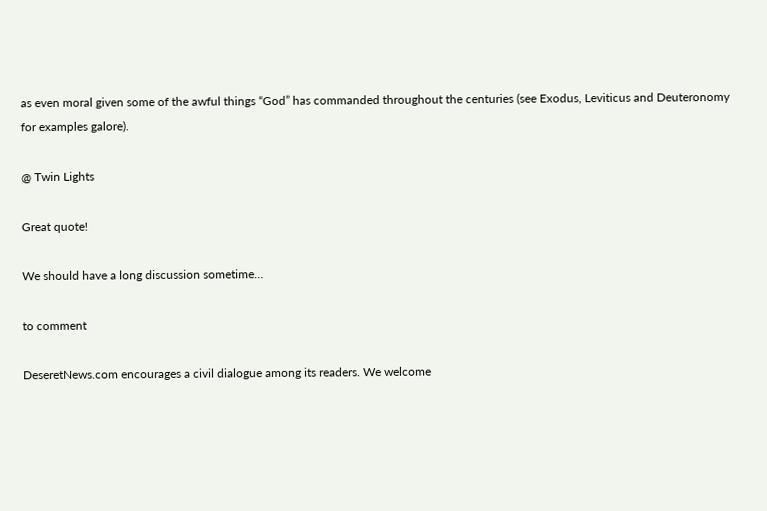as even moral given some of the awful things “God” has commanded throughout the centuries (see Exodus, Leviticus and Deuteronomy for examples galore).

@ Twin Lights

Great quote!

We should have a long discussion sometime…

to comment

DeseretNews.com encourages a civil dialogue among its readers. We welcome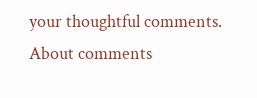your thoughtful comments.
About comments